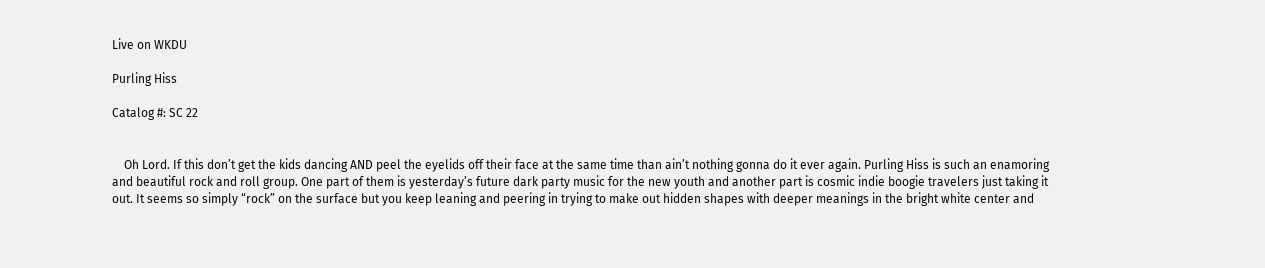Live on WKDU

Purling Hiss

Catalog #: SC 22


    Oh Lord. If this don’t get the kids dancing AND peel the eyelids off their face at the same time than ain’t nothing gonna do it ever again. Purling Hiss is such an enamoring and beautiful rock and roll group. One part of them is yesterday’s future dark party music for the new youth and another part is cosmic indie boogie travelers just taking it out. It seems so simply “rock” on the surface but you keep leaning and peering in trying to make out hidden shapes with deeper meanings in the bright white center and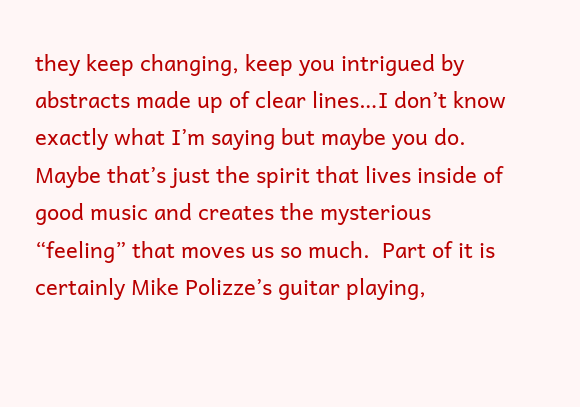they keep changing, keep you intrigued by abstracts made up of clear lines…I don’t know exactly what I’m saying but maybe you do. Maybe that’s just the spirit that lives inside of good music and creates the mysterious “feeling” that moves us so much.  Part of it is certainly Mike Polizze’s guitar playing,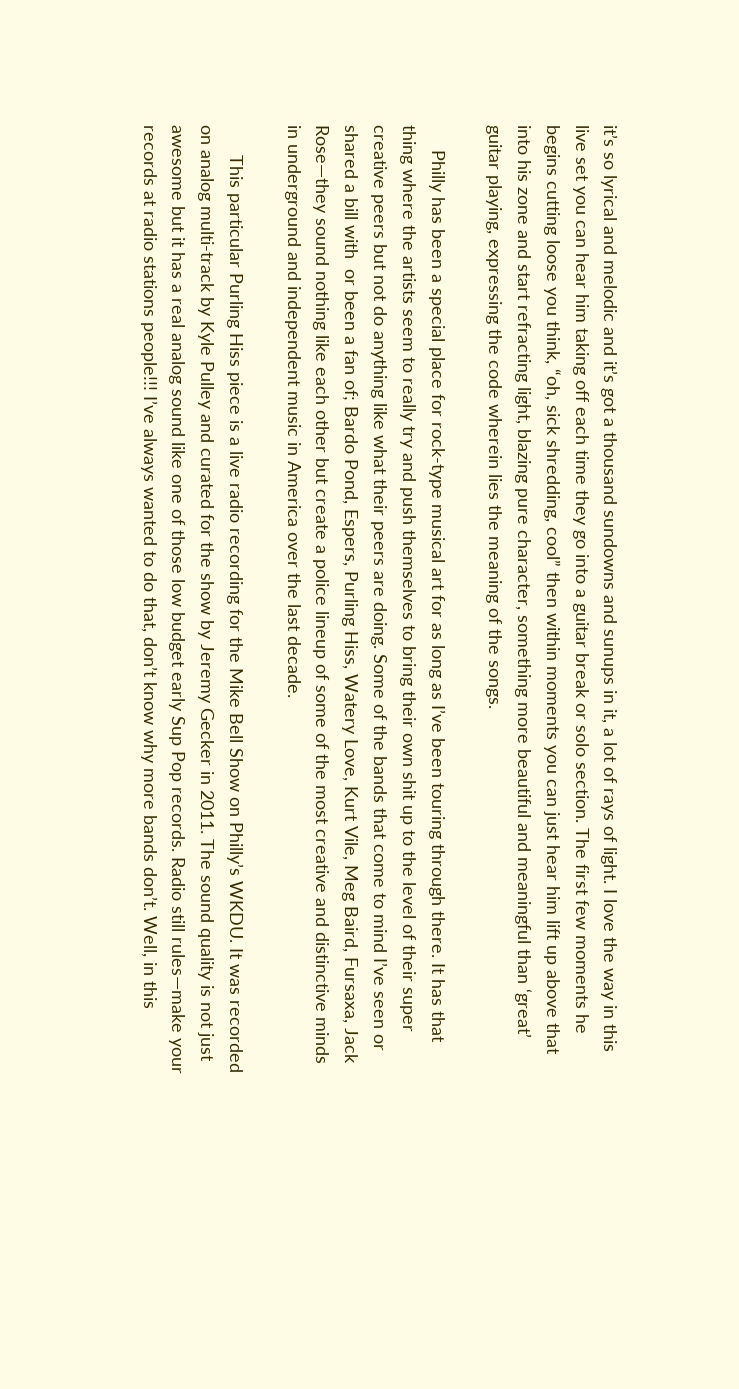it’s so lyrical and melodic and it’s got a thousand sundowns and sunups in it, a lot of rays of light. I love the way in this live set you can hear him taking off each time they go into a guitar break or solo section. The first few moments he begins cutting loose you think, “oh, sick shredding, cool” then within moments you can just hear him lift up above that into his zone and start refracting light, blazing pure character, something more beautiful and meaningful than ‘great’ guitar playing, expressing the code wherein lies the meaning of the songs.

     Philly has been a special place for rock-type musical art for as long as I’ve been touring through there. It has that thing where the artists seem to really try and push themselves to bring their own shit up to the level of their super creative peers but not do anything like what their peers are doing. Some of the bands that come to mind I’ve seen or shared a bill with  or been a fan of; Bardo Pond, Espers, Purling Hiss, Watery Love, Kurt Vile, Meg Baird, Fursaxa, Jack Rose—they sound nothing like each other but create a police lineup of some of the most creative and distinctive minds in underground and independent music in America over the last decade.

      This particular Purling Hiss piece is a live radio recording for the Mike Bell Show on Philly’s WKDU. It was recorded on analog multi-track by Kyle Pulley and curated for the show by Jeremy Gecker in 2011. The sound quality is not just awesome but it has a real analog sound like one of those low budget early Sup Pop records. Radio still rules—make your records at radio stations people!!! I’ve always wanted to do that, don’t know why more bands don’t. Well, in this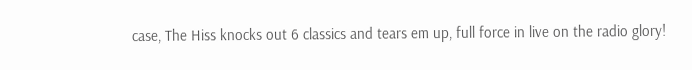case, The Hiss knocks out 6 classics and tears em up, full force in live on the radio glory!